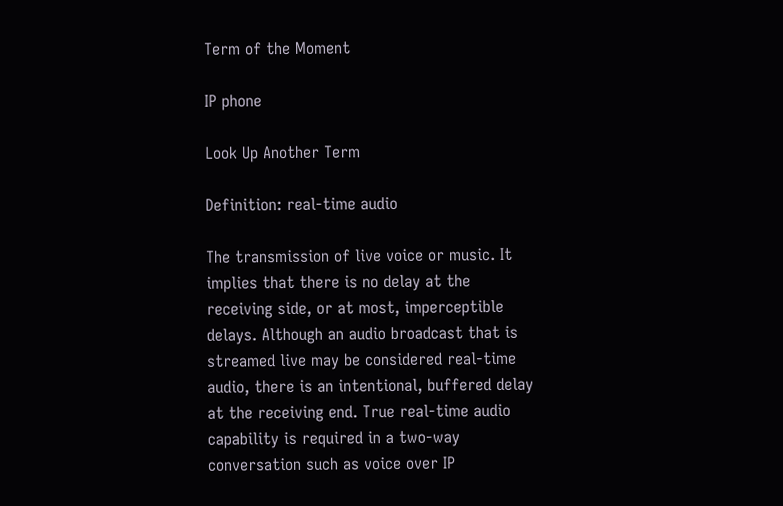Term of the Moment

IP phone

Look Up Another Term

Definition: real-time audio

The transmission of live voice or music. It implies that there is no delay at the receiving side, or at most, imperceptible delays. Although an audio broadcast that is streamed live may be considered real-time audio, there is an intentional, buffered delay at the receiving end. True real-time audio capability is required in a two-way conversation such as voice over IP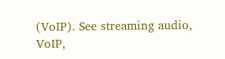(VoIP). See streaming audio, VoIP,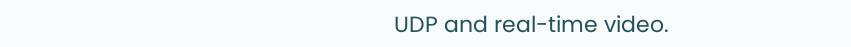UDP and real-time video.